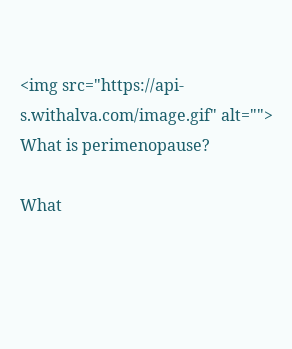<img src="https://api-s.withalva.com/image.gif" alt="">
What is perimenopause?

What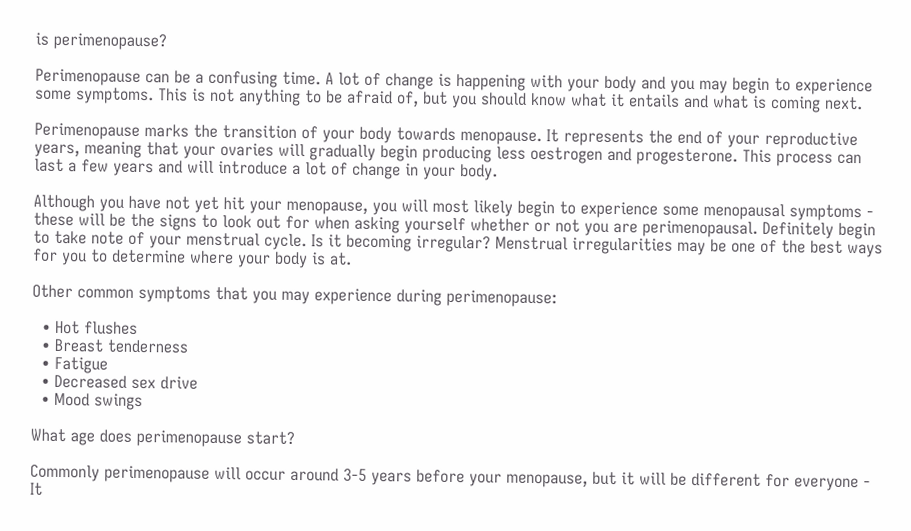is perimenopause?

Perimenopause can be a confusing time. A lot of change is happening with your body and you may begin to experience some symptoms. This is not anything to be afraid of, but you should know what it entails and what is coming next.

Perimenopause marks the transition of your body towards menopause. It represents the end of your reproductive years, meaning that your ovaries will gradually begin producing less oestrogen and progesterone. This process can last a few years and will introduce a lot of change in your body.

Although you have not yet hit your menopause, you will most likely begin to experience some menopausal symptoms - these will be the signs to look out for when asking yourself whether or not you are perimenopausal. Definitely begin to take note of your menstrual cycle. Is it becoming irregular? Menstrual irregularities may be one of the best ways for you to determine where your body is at.

Other common symptoms that you may experience during perimenopause:

  • Hot flushes
  • Breast tenderness
  • Fatigue
  • Decreased sex drive
  • Mood swings

What age does perimenopause start?

Commonly perimenopause will occur around 3-5 years before your menopause, but it will be different for everyone - It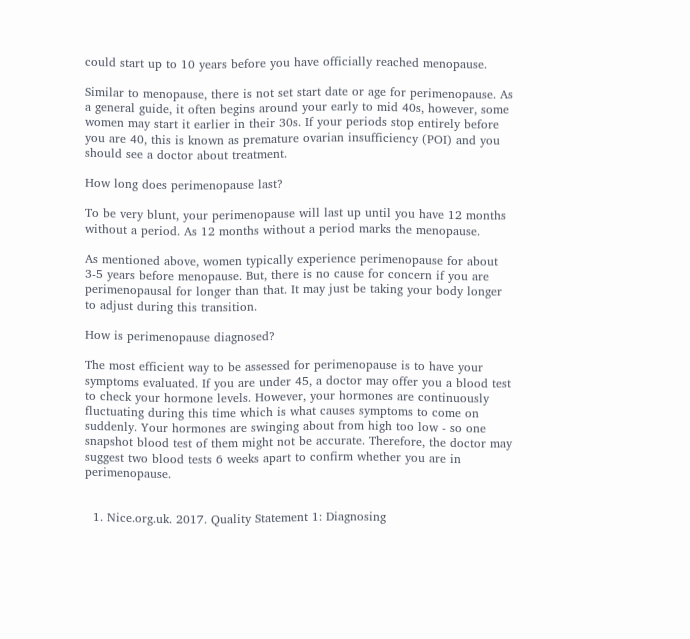could start up to 10 years before you have officially reached menopause.

Similar to menopause, there is not set start date or age for perimenopause. As a general guide, it often begins around your early to mid 40s, however, some women may start it earlier in their 30s. If your periods stop entirely before you are 40, this is known as premature ovarian insufficiency (POI) and you should see a doctor about treatment.

How long does perimenopause last?

To be very blunt, your perimenopause will last up until you have 12 months without a period. As 12 months without a period marks the menopause.

As mentioned above, women typically experience perimenopause for about 3-5 years before menopause. But, there is no cause for concern if you are perimenopausal for longer than that. It may just be taking your body longer to adjust during this transition.

How is perimenopause diagnosed?

The most efficient way to be assessed for perimenopause is to have your symptoms evaluated. If you are under 45, a doctor may offer you a blood test to check your hormone levels. However, your hormones are continuously fluctuating during this time which is what causes symptoms to come on suddenly. Your hormones are swinging about from high too low - so one snapshot blood test of them might not be accurate. Therefore, the doctor may suggest two blood tests 6 weeks apart to confirm whether you are in perimenopause.


  1. Nice.org.uk. 2017. Quality Statement 1: Diagnosing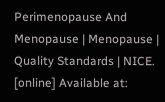Perimenopause And Menopause | Menopause | Quality Standards | NICE. [online] Available at: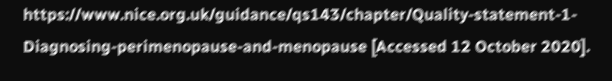https://www.nice.org.uk/guidance/qs143/chapter/Quality-statement-1-Diagnosing-perimenopause-and-menopause [Accessed 12 October 2020].